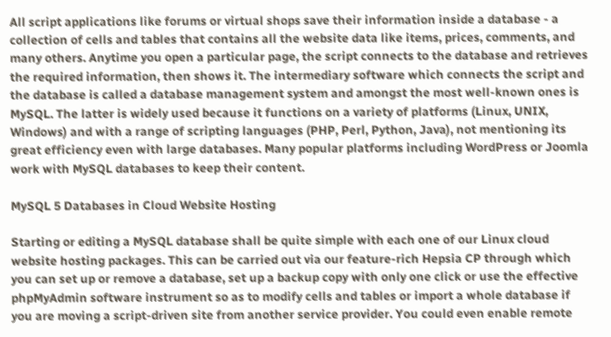All script applications like forums or virtual shops save their information inside a database - a collection of cells and tables that contains all the website data like items, prices, comments, and many others. Anytime you open a particular page, the script connects to the database and retrieves the required information, then shows it. The intermediary software which connects the script and the database is called a database management system and amongst the most well-known ones is MySQL. The latter is widely used because it functions on a variety of platforms (Linux, UNIX, Windows) and with a range of scripting languages (PHP, Perl, Python, Java), not mentioning its great efficiency even with large databases. Many popular platforms including WordPress or Joomla work with MySQL databases to keep their content.

MySQL 5 Databases in Cloud Website Hosting

Starting or editing a MySQL database shall be quite simple with each one of our Linux cloud website hosting packages. This can be carried out via our feature-rich Hepsia CP through which you can set up or remove a database, set up a backup copy with only one click or use the effective phpMyAdmin software instrument so as to modify cells and tables or import a whole database if you are moving a script-driven site from another service provider. You could even enable remote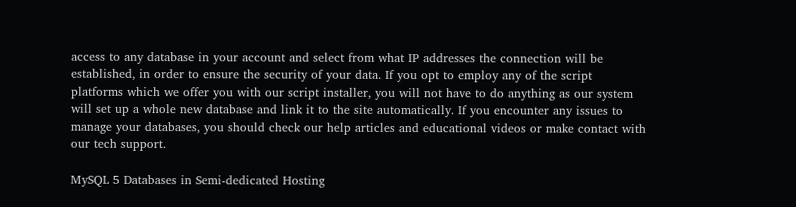access to any database in your account and select from what IP addresses the connection will be established, in order to ensure the security of your data. If you opt to employ any of the script platforms which we offer you with our script installer, you will not have to do anything as our system will set up a whole new database and link it to the site automatically. If you encounter any issues to manage your databases, you should check our help articles and educational videos or make contact with our tech support.

MySQL 5 Databases in Semi-dedicated Hosting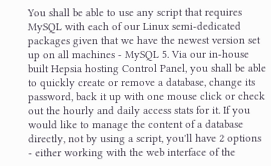You shall be able to use any script that requires MySQL with each of our Linux semi-dedicated packages given that we have the newest version set up on all machines - MySQL 5. Via our in-house built Hepsia hosting Control Panel, you shall be able to quickly create or remove a database, change its password, back it up with one mouse click or check out the hourly and daily access stats for it. If you would like to manage the content of a database directly, not by using a script, you'll have 2 options - either working with the web interface of the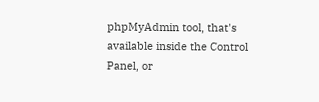phpMyAdmin tool, that's available inside the Control Panel, or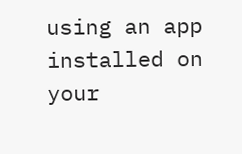using an app installed on your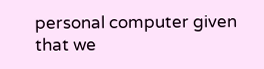personal computer given that we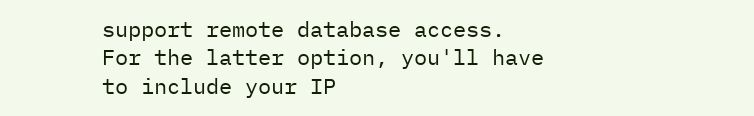support remote database access. For the latter option, you'll have to include your IP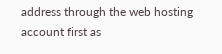address through the web hosting account first as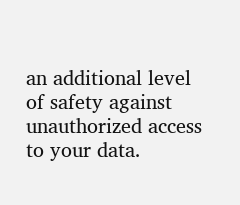an additional level of safety against unauthorized access to your data.